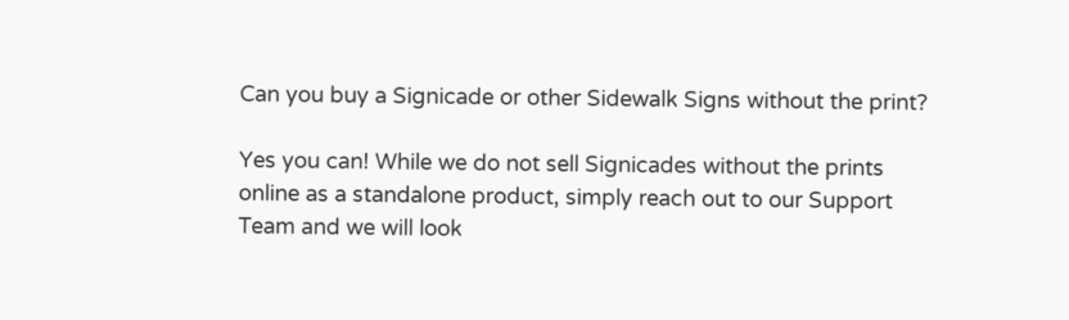Can you buy a Signicade or other Sidewalk Signs without the print?

Yes you can! While we do not sell Signicades without the prints online as a standalone product, simply reach out to our Support Team and we will look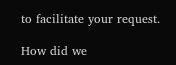to facilitate your request.

How did we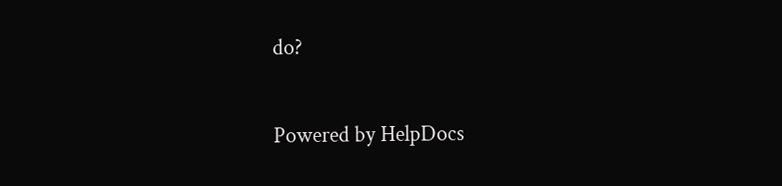do?

Powered by HelpDocs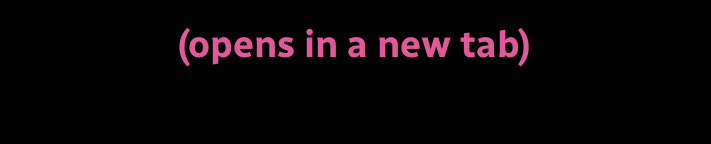(opens in a new tab)